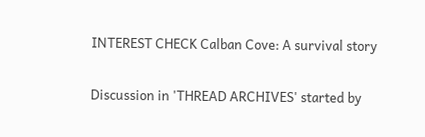INTEREST CHECK Calban Cove: A survival story

Discussion in 'THREAD ARCHIVES' started by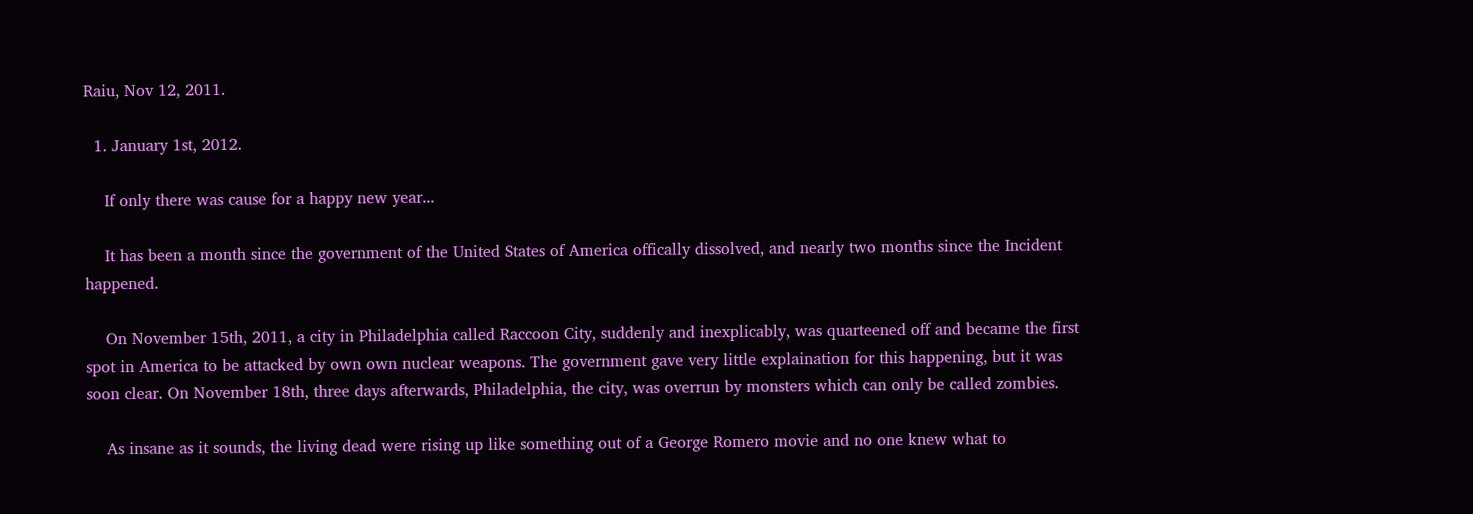Raiu, Nov 12, 2011.

  1. January 1st, 2012.

    If only there was cause for a happy new year...

    It has been a month since the government of the United States of America offically dissolved, and nearly two months since the Incident happened.

    On November 15th, 2011, a city in Philadelphia called Raccoon City, suddenly and inexplicably, was quarteened off and became the first spot in America to be attacked by own own nuclear weapons. The government gave very little explaination for this happening, but it was soon clear. On November 18th, three days afterwards, Philadelphia, the city, was overrun by monsters which can only be called zombies.

    As insane as it sounds, the living dead were rising up like something out of a George Romero movie and no one knew what to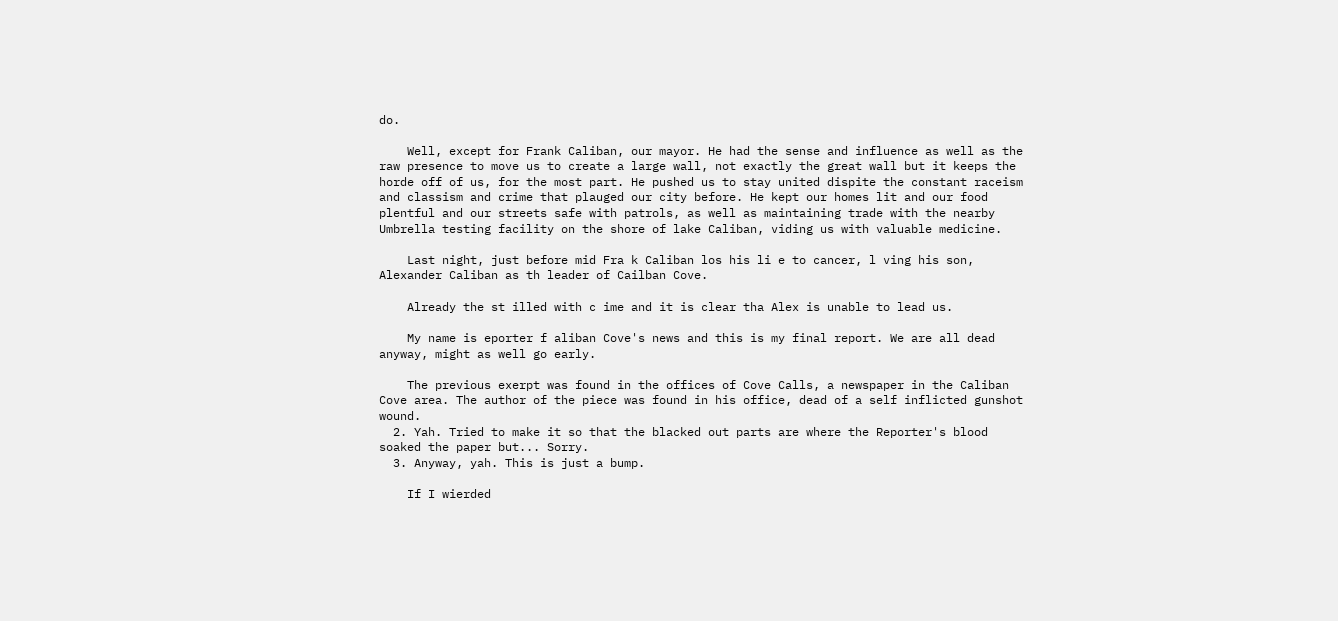do.

    Well, except for Frank Caliban, our mayor. He had the sense and influence as well as the raw presence to move us to create a large wall, not exactly the great wall but it keeps the horde off of us, for the most part. He pushed us to stay united dispite the constant raceism and classism and crime that plauged our city before. He kept our homes lit and our food plentful and our streets safe with patrols, as well as maintaining trade with the nearby Umbrella testing facility on the shore of lake Caliban, viding us with valuable medicine.

    Last night, just before mid Fra k Caliban los his li e to cancer, l ving his son, Alexander Caliban as th leader of Cailban Cove.

    Already the st illed with c ime and it is clear tha Alex is unable to lead us.

    My name is eporter f aliban Cove's news and this is my final report. We are all dead anyway, might as well go early.

    The previous exerpt was found in the offices of Cove Calls, a newspaper in the Caliban Cove area. The author of the piece was found in his office, dead of a self inflicted gunshot wound.
  2. Yah. Tried to make it so that the blacked out parts are where the Reporter's blood soaked the paper but... Sorry.
  3. Anyway, yah. This is just a bump.

    If I wierded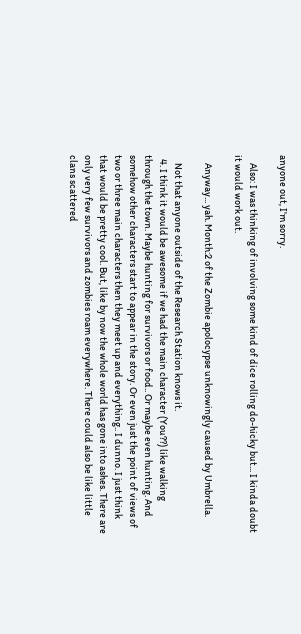anyone out, I'm sorry.

    Also: I was thinking of involving some kind of dice rolling do-hicky but... I kinda doubt it would work out.

    Anyway... yah. Month:2 of the Zombie apolocypse unknowingly caused by Umbrella.

    Not that anyone outside of the Research Station knows it.
  4. I think it would be awesome if we had the main character (You??) like walking through the town. Maybe hunting for survivors or food.. Or maybe even hunting. And somehow other characters start to appear in the story. Or even just the point of views of two or three main characters then they meet up and everything.. I dunno. I just think that would be pretty cool. But, like by now the whole world has gone into ashes. There are only very few survivors and zombies roam everywhere. There could also be like little clans scattered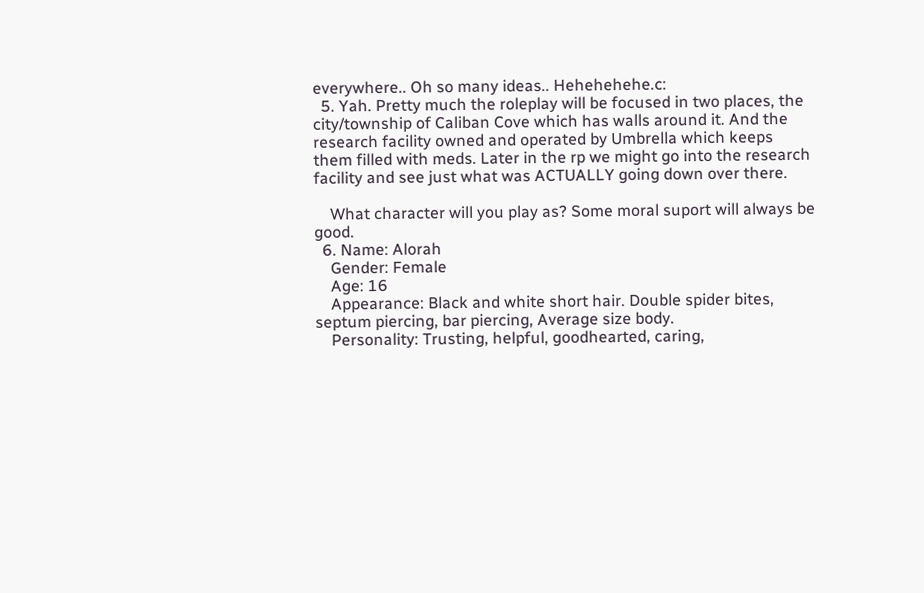everywhere.. Oh so many ideas.. Hehehehehe.c:
  5. Yah. Pretty much the roleplay will be focused in two places, the city/township of Caliban Cove which has walls around it. And the research facility owned and operated by Umbrella which keeps them filled with meds. Later in the rp we might go into the research facility and see just what was ACTUALLY going down over there.

    What character will you play as? Some moral suport will always be good.
  6. Name: Alorah
    Gender: Female
    Age: 16
    Appearance: Black and white short hair. Double spider bites, septum piercing, bar piercing, Average size body.
    Personality: Trusting, helpful, goodhearted, caring,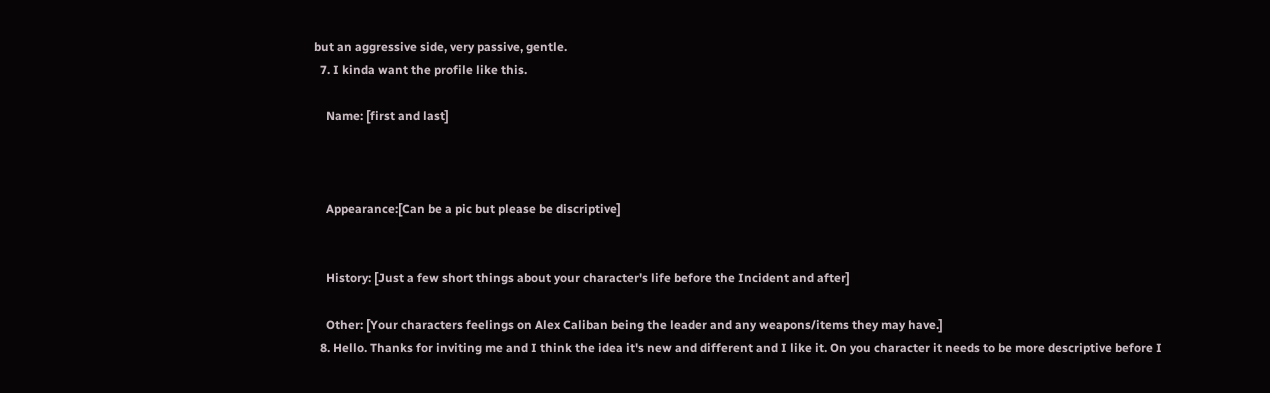but an aggressive side, very passive, gentle.
  7. I kinda want the profile like this.

    Name: [first and last]



    Appearance:[Can be a pic but please be discriptive]


    History: [Just a few short things about your character's life before the Incident and after]

    Other: [Your characters feelings on Alex Caliban being the leader and any weapons/items they may have.]
  8. Hello. Thanks for inviting me and I think the idea it's new and different and I like it. On you character it needs to be more descriptive before I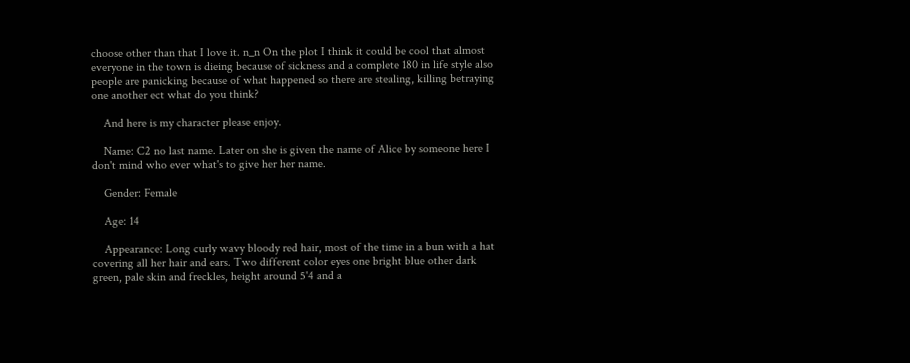choose other than that I love it. n_n On the plot I think it could be cool that almost everyone in the town is dieing because of sickness and a complete 180 in life style also people are panicking because of what happened so there are stealing, killing betraying one another ect what do you think?

    And here is my character please enjoy.

    Name: C2 no last name. Later on she is given the name of Alice by someone here I don't mind who ever what's to give her her name.

    Gender: Female

    Age: 14

    Appearance: Long curly wavy bloody red hair, most of the time in a bun with a hat covering all her hair and ears. Two different color eyes one bright blue other dark green, pale skin and freckles, height around 5'4 and a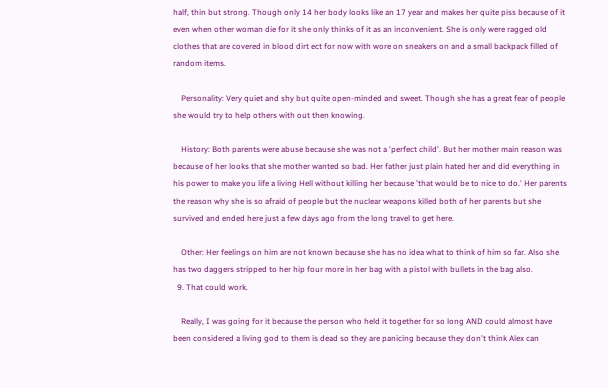half, thin but strong. Though only 14 her body looks like an 17 year and makes her quite piss because of it even when other woman die for it she only thinks of it as an inconvenient. She is only were ragged old clothes that are covered in blood dirt ect for now with wore on sneakers on and a small backpack filled of random items.

    Personality: Very quiet and shy but quite open-minded and sweet. Though she has a great fear of people she would try to help others with out then knowing.

    History: Both parents were abuse because she was not a 'perfect child'. But her mother main reason was because of her looks that she mother wanted so bad. Her father just plain hated her and did everything in his power to make you life a living Hell without killing her because 'that would be to nice to do.' Her parents the reason why she is so afraid of people but the nuclear weapons killed both of her parents but she survived and ended here just a few days ago from the long travel to get here.

    Other: Her feelings on him are not known because she has no idea what to think of him so far. Also she has two daggers stripped to her hip four more in her bag with a pistol with bullets in the bag also.
  9. That could work.

    Really, I was going for it because the person who held it together for so long AND could almost have been considered a living god to them is dead so they are panicing because they don't think Alex can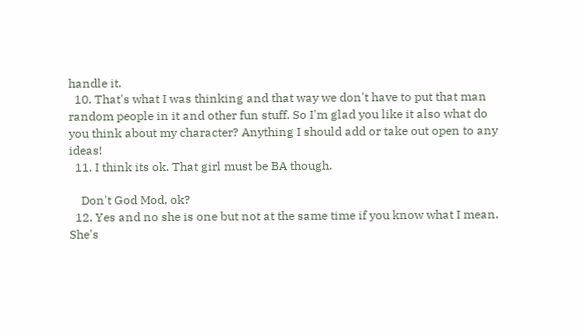handle it.
  10. That's what I was thinking and that way we don't have to put that man random people in it and other fun stuff. So I'm glad you like it also what do you think about my character? Anything I should add or take out open to any ideas!
  11. I think its ok. That girl must be BA though.

    Don't God Mod, ok?
  12. Yes and no she is one but not at the same time if you know what I mean. She's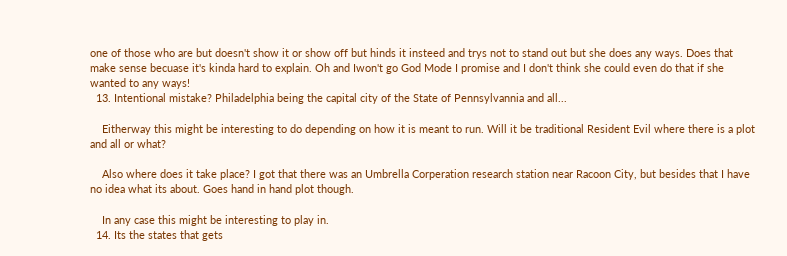one of those who are but doesn't show it or show off but hinds it insteed and trys not to stand out but she does any ways. Does that make sense becuase it's kinda hard to explain. Oh and Iwon't go God Mode I promise and I don't think she could even do that if she wanted to any ways!
  13. Intentional mistake? Philadelphia being the capital city of the State of Pennsylvannia and all...

    Eitherway this might be interesting to do depending on how it is meant to run. Will it be traditional Resident Evil where there is a plot and all or what?

    Also where does it take place? I got that there was an Umbrella Corperation research station near Racoon City, but besides that I have no idea what its about. Goes hand in hand plot though.

    In any case this might be interesting to play in.
  14. Its the states that gets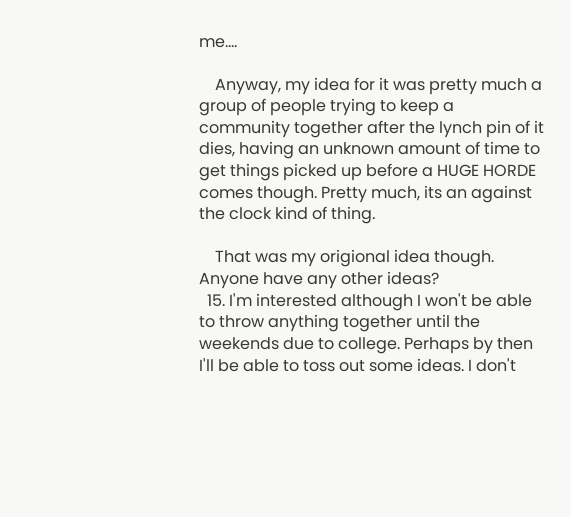me....

    Anyway, my idea for it was pretty much a group of people trying to keep a community together after the lynch pin of it dies, having an unknown amount of time to get things picked up before a HUGE HORDE comes though. Pretty much, its an against the clock kind of thing.

    That was my origional idea though. Anyone have any other ideas?
  15. I'm interested although I won't be able to throw anything together until the weekends due to college. Perhaps by then I'll be able to toss out some ideas. I don't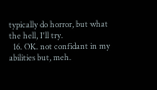typically do horror, but what the hell, I'll try.
  16. OK. not confidant in my abilities but, meh.